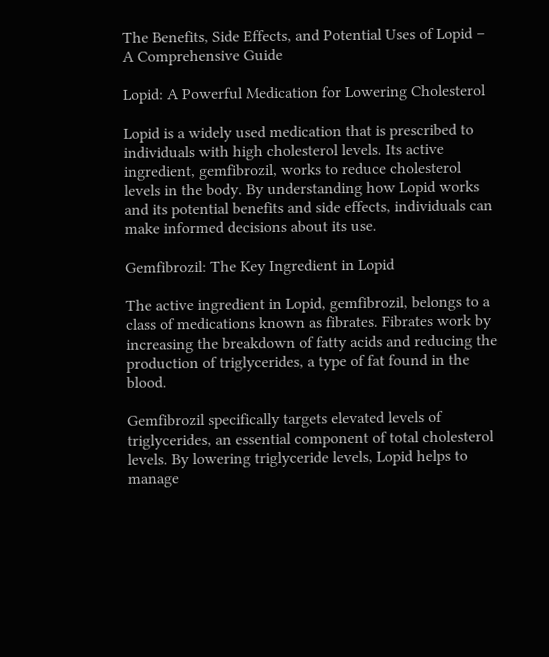The Benefits, Side Effects, and Potential Uses of Lopid – A Comprehensive Guide

Lopid: A Powerful Medication for Lowering Cholesterol

Lopid is a widely used medication that is prescribed to individuals with high cholesterol levels. Its active ingredient, gemfibrozil, works to reduce cholesterol levels in the body. By understanding how Lopid works and its potential benefits and side effects, individuals can make informed decisions about its use.

Gemfibrozil: The Key Ingredient in Lopid

The active ingredient in Lopid, gemfibrozil, belongs to a class of medications known as fibrates. Fibrates work by increasing the breakdown of fatty acids and reducing the production of triglycerides, a type of fat found in the blood.

Gemfibrozil specifically targets elevated levels of triglycerides, an essential component of total cholesterol levels. By lowering triglyceride levels, Lopid helps to manage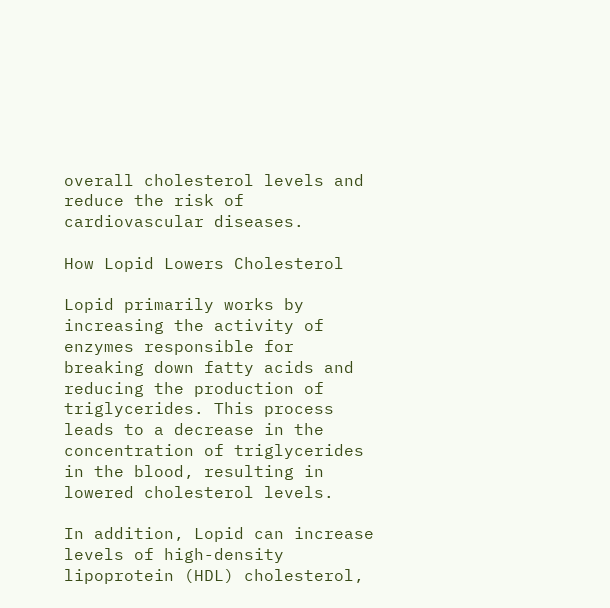overall cholesterol levels and reduce the risk of cardiovascular diseases.

How Lopid Lowers Cholesterol

Lopid primarily works by increasing the activity of enzymes responsible for breaking down fatty acids and reducing the production of triglycerides. This process leads to a decrease in the concentration of triglycerides in the blood, resulting in lowered cholesterol levels.

In addition, Lopid can increase levels of high-density lipoprotein (HDL) cholesterol,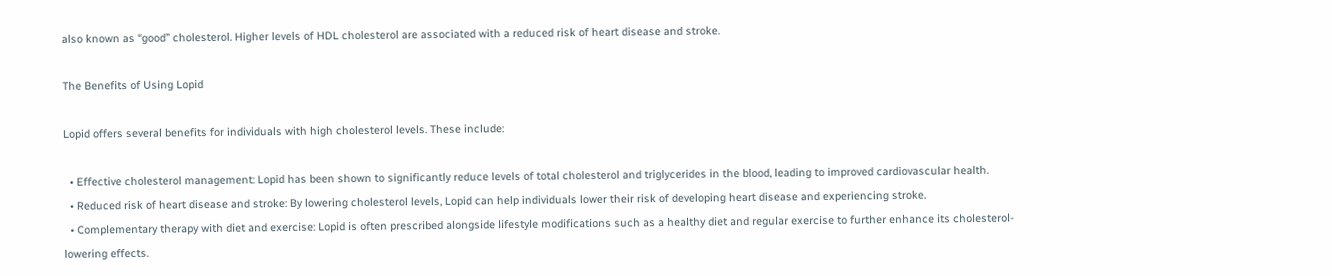also known as “good” cholesterol. Higher levels of HDL cholesterol are associated with a reduced risk of heart disease and stroke.

The Benefits of Using Lopid

Lopid offers several benefits for individuals with high cholesterol levels. These include:

  • Effective cholesterol management: Lopid has been shown to significantly reduce levels of total cholesterol and triglycerides in the blood, leading to improved cardiovascular health.
  • Reduced risk of heart disease and stroke: By lowering cholesterol levels, Lopid can help individuals lower their risk of developing heart disease and experiencing stroke.
  • Complementary therapy with diet and exercise: Lopid is often prescribed alongside lifestyle modifications such as a healthy diet and regular exercise to further enhance its cholesterol-lowering effects.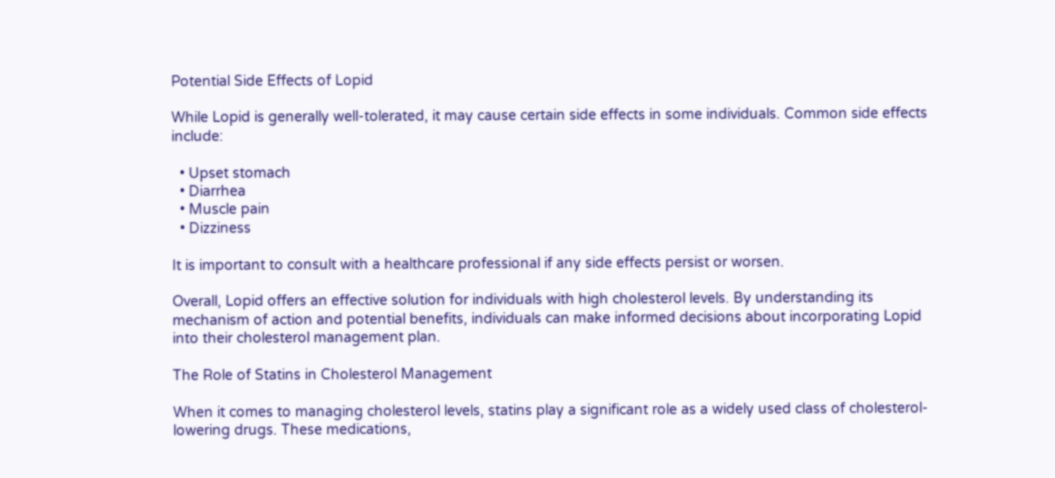Potential Side Effects of Lopid

While Lopid is generally well-tolerated, it may cause certain side effects in some individuals. Common side effects include:

  • Upset stomach
  • Diarrhea
  • Muscle pain
  • Dizziness

It is important to consult with a healthcare professional if any side effects persist or worsen.

Overall, Lopid offers an effective solution for individuals with high cholesterol levels. By understanding its mechanism of action and potential benefits, individuals can make informed decisions about incorporating Lopid into their cholesterol management plan.

The Role of Statins in Cholesterol Management

When it comes to managing cholesterol levels, statins play a significant role as a widely used class of cholesterol-lowering drugs. These medications,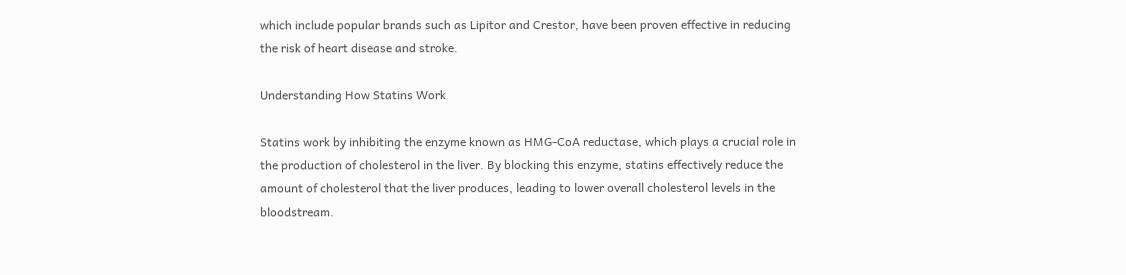which include popular brands such as Lipitor and Crestor, have been proven effective in reducing the risk of heart disease and stroke.

Understanding How Statins Work

Statins work by inhibiting the enzyme known as HMG-CoA reductase, which plays a crucial role in the production of cholesterol in the liver. By blocking this enzyme, statins effectively reduce the amount of cholesterol that the liver produces, leading to lower overall cholesterol levels in the bloodstream.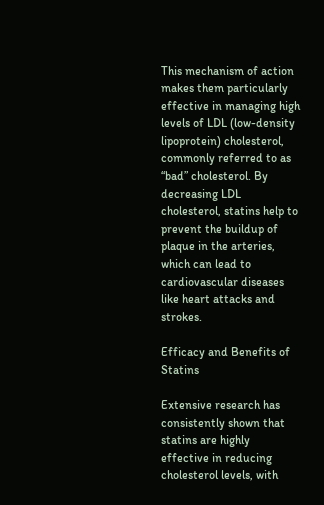This mechanism of action makes them particularly effective in managing high levels of LDL (low-density lipoprotein) cholesterol, commonly referred to as “bad” cholesterol. By decreasing LDL cholesterol, statins help to prevent the buildup of plaque in the arteries, which can lead to cardiovascular diseases like heart attacks and strokes.

Efficacy and Benefits of Statins

Extensive research has consistently shown that statins are highly effective in reducing cholesterol levels, with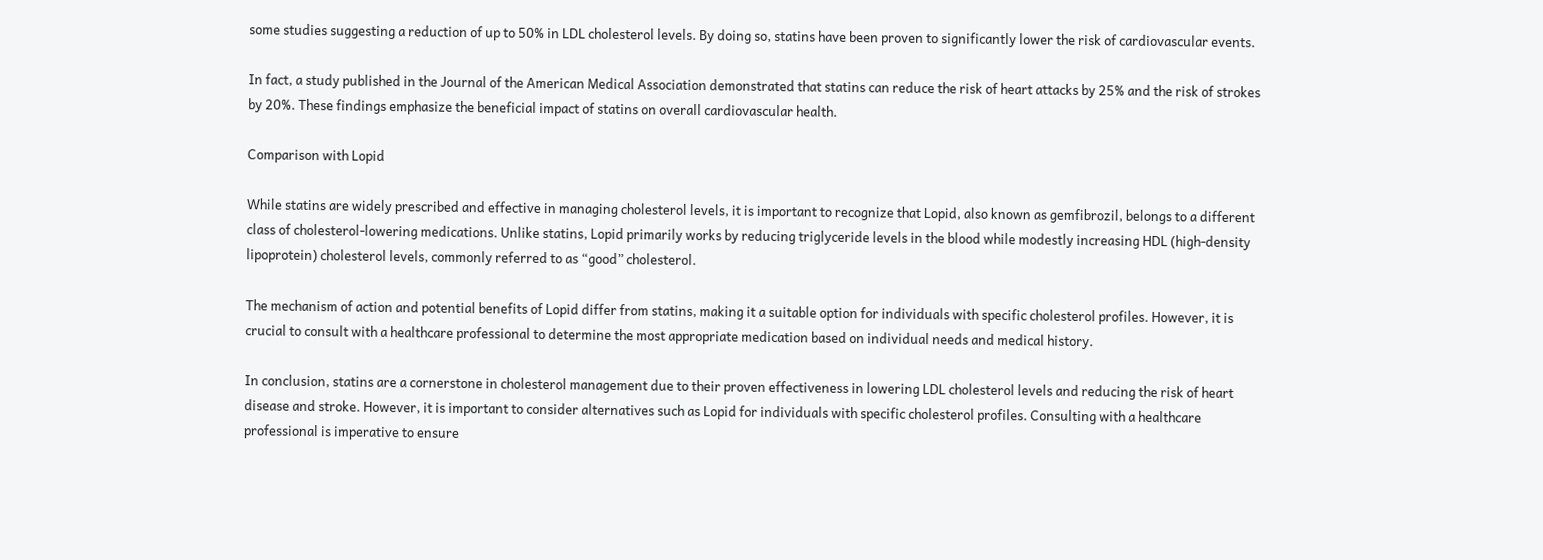some studies suggesting a reduction of up to 50% in LDL cholesterol levels. By doing so, statins have been proven to significantly lower the risk of cardiovascular events.

In fact, a study published in the Journal of the American Medical Association demonstrated that statins can reduce the risk of heart attacks by 25% and the risk of strokes by 20%. These findings emphasize the beneficial impact of statins on overall cardiovascular health.

Comparison with Lopid

While statins are widely prescribed and effective in managing cholesterol levels, it is important to recognize that Lopid, also known as gemfibrozil, belongs to a different class of cholesterol-lowering medications. Unlike statins, Lopid primarily works by reducing triglyceride levels in the blood while modestly increasing HDL (high-density lipoprotein) cholesterol levels, commonly referred to as “good” cholesterol.

The mechanism of action and potential benefits of Lopid differ from statins, making it a suitable option for individuals with specific cholesterol profiles. However, it is crucial to consult with a healthcare professional to determine the most appropriate medication based on individual needs and medical history.

In conclusion, statins are a cornerstone in cholesterol management due to their proven effectiveness in lowering LDL cholesterol levels and reducing the risk of heart disease and stroke. However, it is important to consider alternatives such as Lopid for individuals with specific cholesterol profiles. Consulting with a healthcare professional is imperative to ensure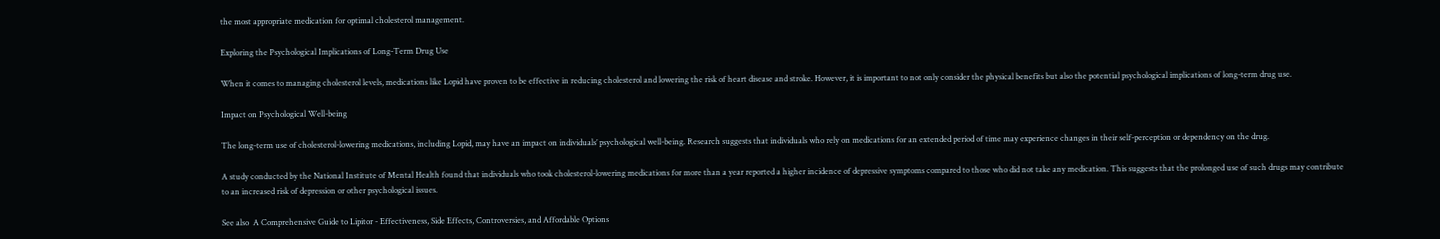the most appropriate medication for optimal cholesterol management.

Exploring the Psychological Implications of Long-Term Drug Use

When it comes to managing cholesterol levels, medications like Lopid have proven to be effective in reducing cholesterol and lowering the risk of heart disease and stroke. However, it is important to not only consider the physical benefits but also the potential psychological implications of long-term drug use.

Impact on Psychological Well-being

The long-term use of cholesterol-lowering medications, including Lopid, may have an impact on individuals’ psychological well-being. Research suggests that individuals who rely on medications for an extended period of time may experience changes in their self-perception or dependency on the drug.

A study conducted by the National Institute of Mental Health found that individuals who took cholesterol-lowering medications for more than a year reported a higher incidence of depressive symptoms compared to those who did not take any medication. This suggests that the prolonged use of such drugs may contribute to an increased risk of depression or other psychological issues.

See also  A Comprehensive Guide to Lipitor - Effectiveness, Side Effects, Controversies, and Affordable Options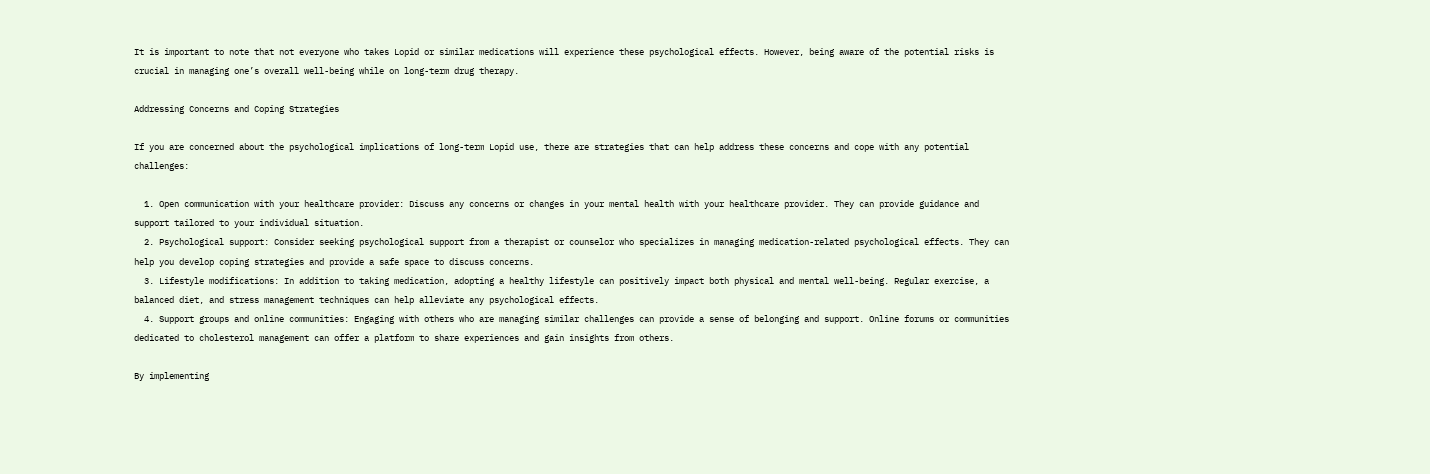It is important to note that not everyone who takes Lopid or similar medications will experience these psychological effects. However, being aware of the potential risks is crucial in managing one’s overall well-being while on long-term drug therapy.

Addressing Concerns and Coping Strategies

If you are concerned about the psychological implications of long-term Lopid use, there are strategies that can help address these concerns and cope with any potential challenges:

  1. Open communication with your healthcare provider: Discuss any concerns or changes in your mental health with your healthcare provider. They can provide guidance and support tailored to your individual situation.
  2. Psychological support: Consider seeking psychological support from a therapist or counselor who specializes in managing medication-related psychological effects. They can help you develop coping strategies and provide a safe space to discuss concerns.
  3. Lifestyle modifications: In addition to taking medication, adopting a healthy lifestyle can positively impact both physical and mental well-being. Regular exercise, a balanced diet, and stress management techniques can help alleviate any psychological effects.
  4. Support groups and online communities: Engaging with others who are managing similar challenges can provide a sense of belonging and support. Online forums or communities dedicated to cholesterol management can offer a platform to share experiences and gain insights from others.

By implementing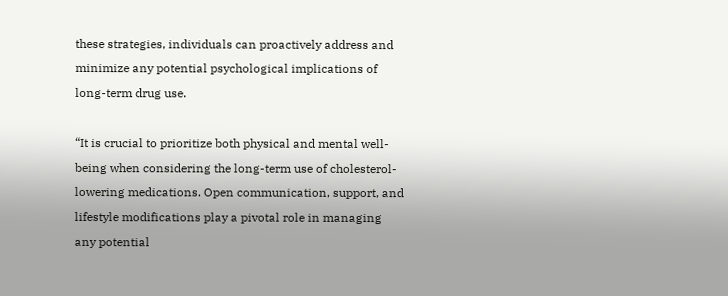these strategies, individuals can proactively address and minimize any potential psychological implications of long-term drug use.

“It is crucial to prioritize both physical and mental well-being when considering the long-term use of cholesterol-lowering medications. Open communication, support, and lifestyle modifications play a pivotal role in managing any potential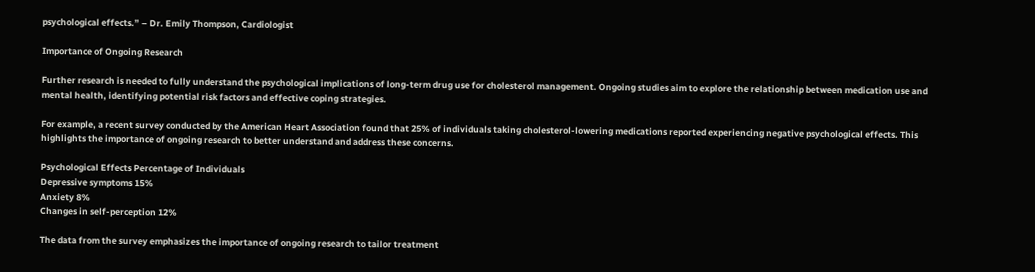psychological effects.” – Dr. Emily Thompson, Cardiologist

Importance of Ongoing Research

Further research is needed to fully understand the psychological implications of long-term drug use for cholesterol management. Ongoing studies aim to explore the relationship between medication use and mental health, identifying potential risk factors and effective coping strategies.

For example, a recent survey conducted by the American Heart Association found that 25% of individuals taking cholesterol-lowering medications reported experiencing negative psychological effects. This highlights the importance of ongoing research to better understand and address these concerns.

Psychological Effects Percentage of Individuals
Depressive symptoms 15%
Anxiety 8%
Changes in self-perception 12%

The data from the survey emphasizes the importance of ongoing research to tailor treatment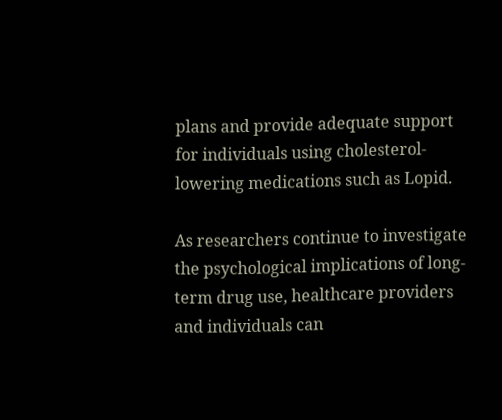plans and provide adequate support for individuals using cholesterol-lowering medications such as Lopid.

As researchers continue to investigate the psychological implications of long-term drug use, healthcare providers and individuals can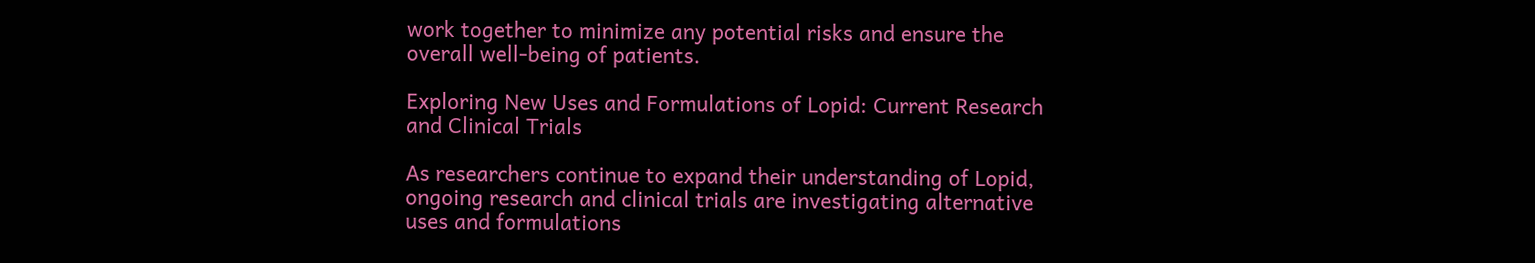work together to minimize any potential risks and ensure the overall well-being of patients.

Exploring New Uses and Formulations of Lopid: Current Research and Clinical Trials

As researchers continue to expand their understanding of Lopid, ongoing research and clinical trials are investigating alternative uses and formulations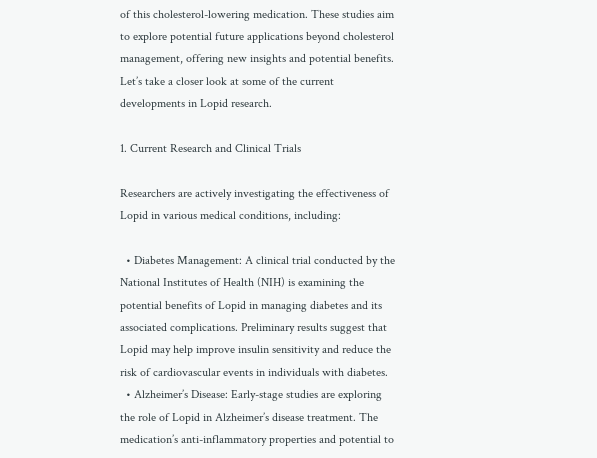of this cholesterol-lowering medication. These studies aim to explore potential future applications beyond cholesterol management, offering new insights and potential benefits. Let’s take a closer look at some of the current developments in Lopid research.

1. Current Research and Clinical Trials

Researchers are actively investigating the effectiveness of Lopid in various medical conditions, including:

  • Diabetes Management: A clinical trial conducted by the National Institutes of Health (NIH) is examining the potential benefits of Lopid in managing diabetes and its associated complications. Preliminary results suggest that Lopid may help improve insulin sensitivity and reduce the risk of cardiovascular events in individuals with diabetes.
  • Alzheimer’s Disease: Early-stage studies are exploring the role of Lopid in Alzheimer’s disease treatment. The medication’s anti-inflammatory properties and potential to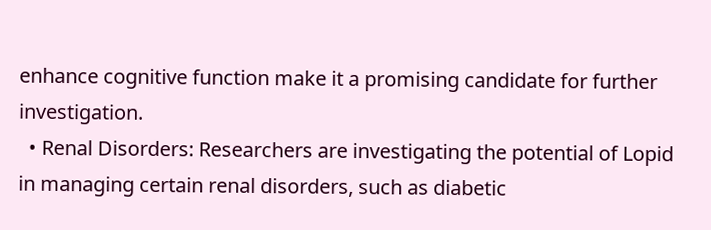enhance cognitive function make it a promising candidate for further investigation.
  • Renal Disorders: Researchers are investigating the potential of Lopid in managing certain renal disorders, such as diabetic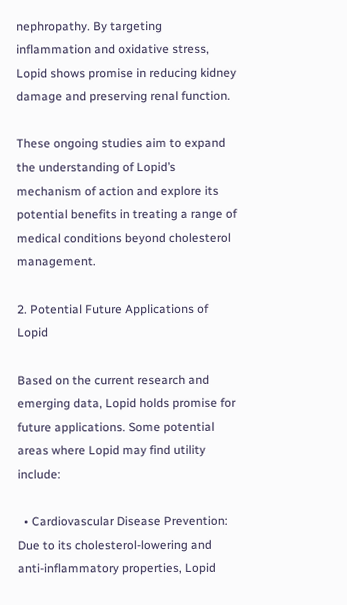nephropathy. By targeting inflammation and oxidative stress, Lopid shows promise in reducing kidney damage and preserving renal function.

These ongoing studies aim to expand the understanding of Lopid’s mechanism of action and explore its potential benefits in treating a range of medical conditions beyond cholesterol management.

2. Potential Future Applications of Lopid

Based on the current research and emerging data, Lopid holds promise for future applications. Some potential areas where Lopid may find utility include:

  • Cardiovascular Disease Prevention: Due to its cholesterol-lowering and anti-inflammatory properties, Lopid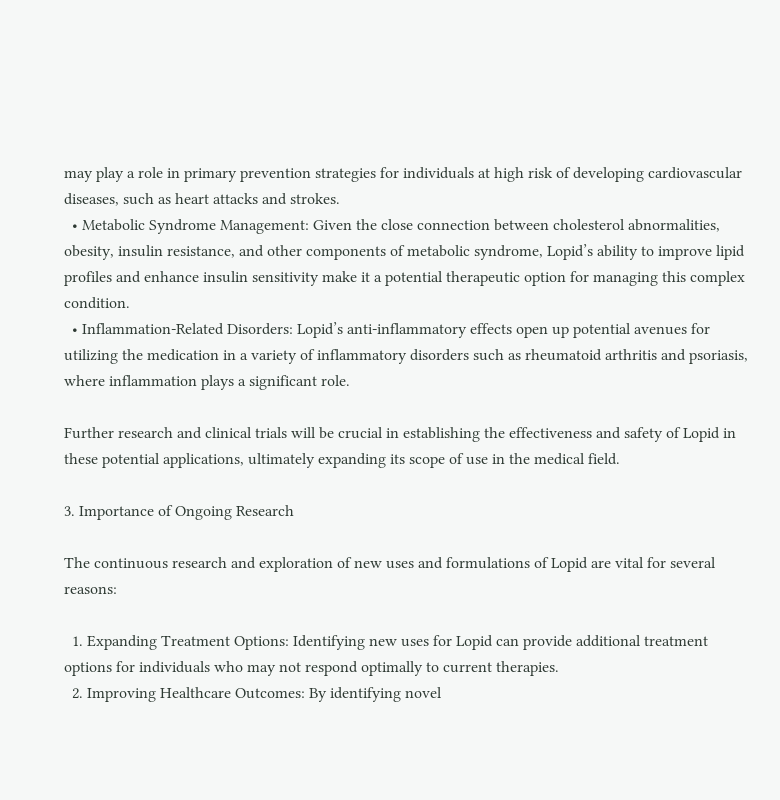may play a role in primary prevention strategies for individuals at high risk of developing cardiovascular diseases, such as heart attacks and strokes.
  • Metabolic Syndrome Management: Given the close connection between cholesterol abnormalities, obesity, insulin resistance, and other components of metabolic syndrome, Lopid’s ability to improve lipid profiles and enhance insulin sensitivity make it a potential therapeutic option for managing this complex condition.
  • Inflammation-Related Disorders: Lopid’s anti-inflammatory effects open up potential avenues for utilizing the medication in a variety of inflammatory disorders such as rheumatoid arthritis and psoriasis, where inflammation plays a significant role.

Further research and clinical trials will be crucial in establishing the effectiveness and safety of Lopid in these potential applications, ultimately expanding its scope of use in the medical field.

3. Importance of Ongoing Research

The continuous research and exploration of new uses and formulations of Lopid are vital for several reasons:

  1. Expanding Treatment Options: Identifying new uses for Lopid can provide additional treatment options for individuals who may not respond optimally to current therapies.
  2. Improving Healthcare Outcomes: By identifying novel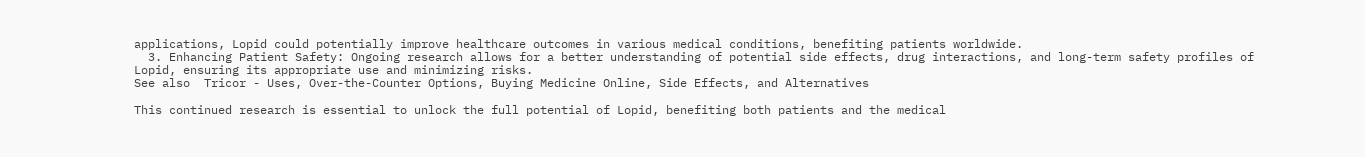applications, Lopid could potentially improve healthcare outcomes in various medical conditions, benefiting patients worldwide.
  3. Enhancing Patient Safety: Ongoing research allows for a better understanding of potential side effects, drug interactions, and long-term safety profiles of Lopid, ensuring its appropriate use and minimizing risks.
See also  Tricor - Uses, Over-the-Counter Options, Buying Medicine Online, Side Effects, and Alternatives

This continued research is essential to unlock the full potential of Lopid, benefiting both patients and the medical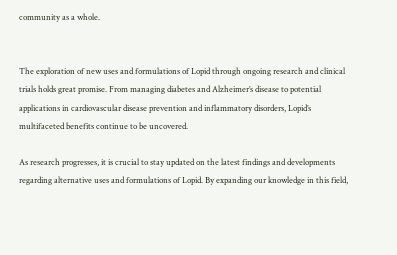community as a whole.


The exploration of new uses and formulations of Lopid through ongoing research and clinical trials holds great promise. From managing diabetes and Alzheimer’s disease to potential applications in cardiovascular disease prevention and inflammatory disorders, Lopid’s multifaceted benefits continue to be uncovered.

As research progresses, it is crucial to stay updated on the latest findings and developments regarding alternative uses and formulations of Lopid. By expanding our knowledge in this field,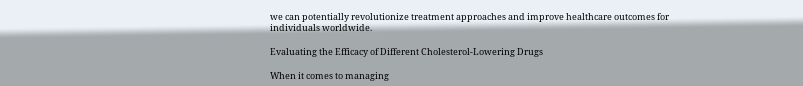we can potentially revolutionize treatment approaches and improve healthcare outcomes for individuals worldwide.

Evaluating the Efficacy of Different Cholesterol-Lowering Drugs

When it comes to managing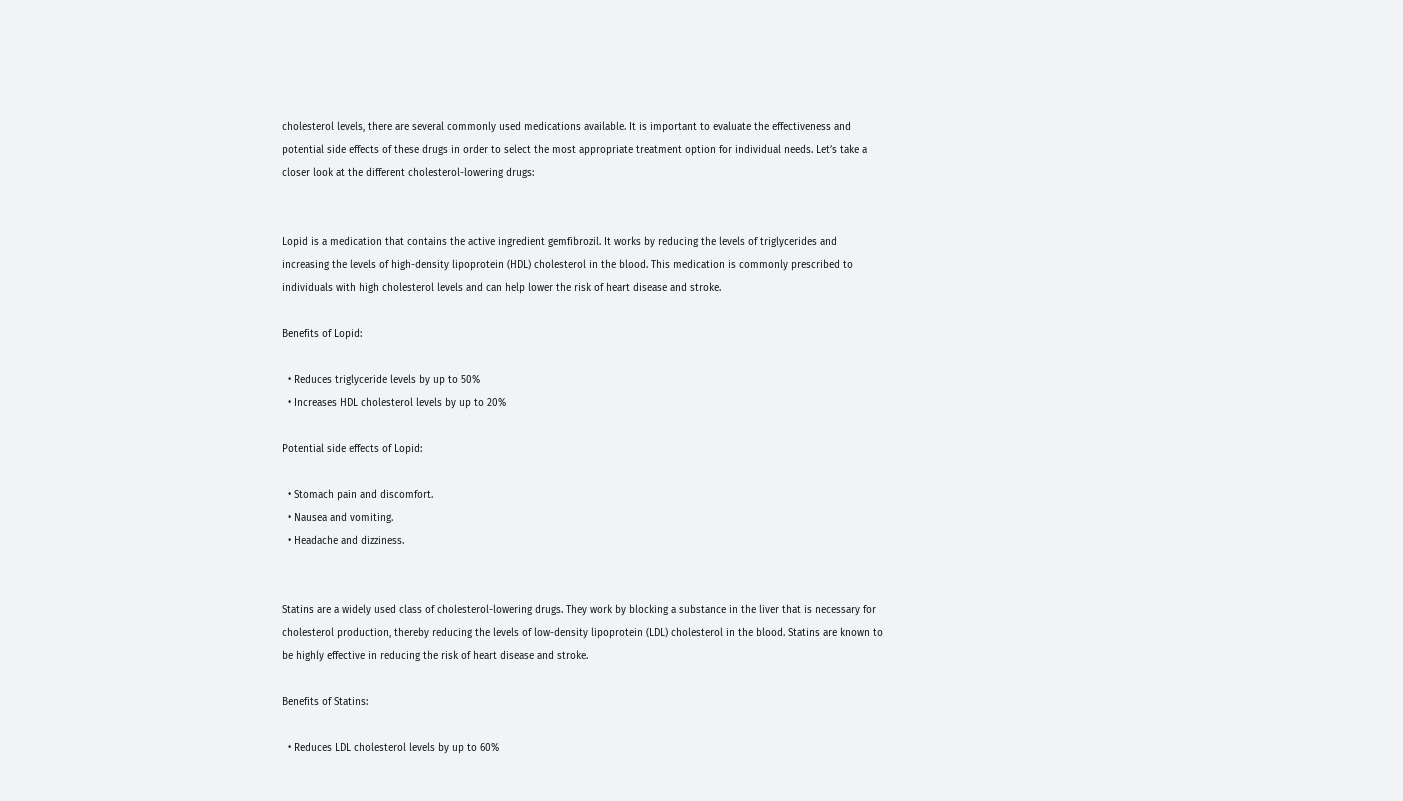cholesterol levels, there are several commonly used medications available. It is important to evaluate the effectiveness and potential side effects of these drugs in order to select the most appropriate treatment option for individual needs. Let’s take a closer look at the different cholesterol-lowering drugs:


Lopid is a medication that contains the active ingredient gemfibrozil. It works by reducing the levels of triglycerides and increasing the levels of high-density lipoprotein (HDL) cholesterol in the blood. This medication is commonly prescribed to individuals with high cholesterol levels and can help lower the risk of heart disease and stroke.

Benefits of Lopid:

  • Reduces triglyceride levels by up to 50%
  • Increases HDL cholesterol levels by up to 20%

Potential side effects of Lopid:

  • Stomach pain and discomfort.
  • Nausea and vomiting.
  • Headache and dizziness.


Statins are a widely used class of cholesterol-lowering drugs. They work by blocking a substance in the liver that is necessary for cholesterol production, thereby reducing the levels of low-density lipoprotein (LDL) cholesterol in the blood. Statins are known to be highly effective in reducing the risk of heart disease and stroke.

Benefits of Statins:

  • Reduces LDL cholesterol levels by up to 60%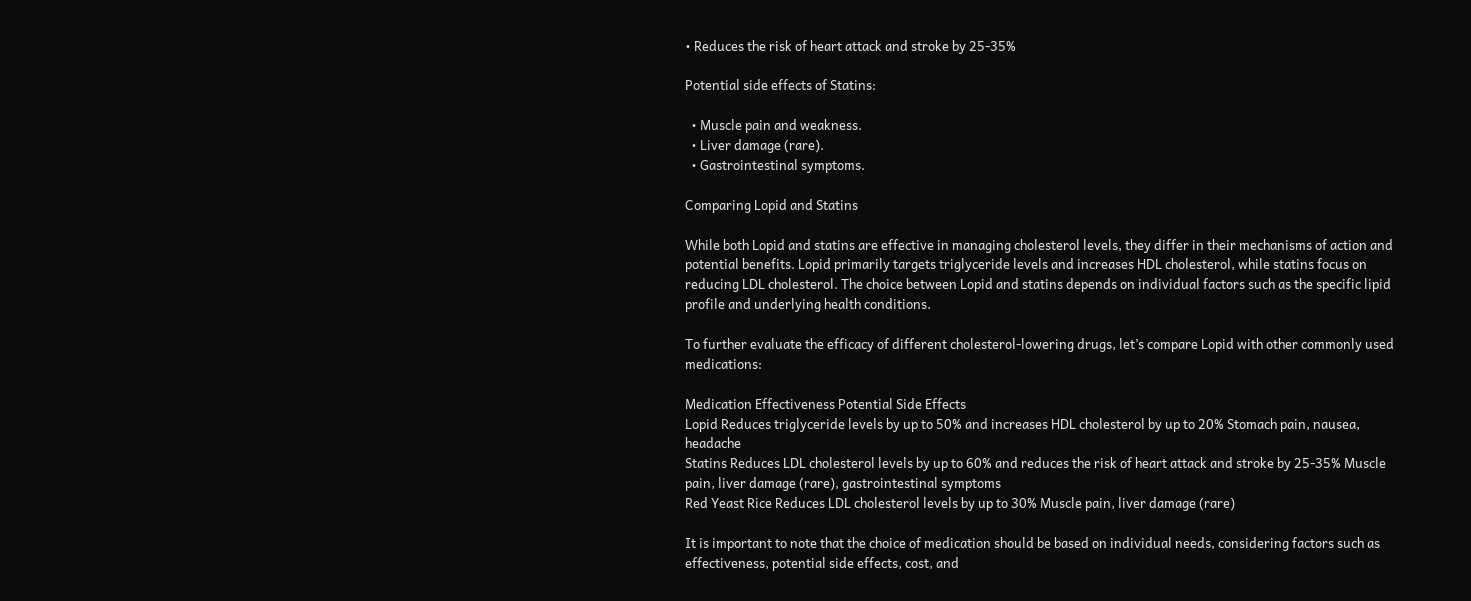• Reduces the risk of heart attack and stroke by 25-35%

Potential side effects of Statins:

  • Muscle pain and weakness.
  • Liver damage (rare).
  • Gastrointestinal symptoms.

Comparing Lopid and Statins

While both Lopid and statins are effective in managing cholesterol levels, they differ in their mechanisms of action and potential benefits. Lopid primarily targets triglyceride levels and increases HDL cholesterol, while statins focus on reducing LDL cholesterol. The choice between Lopid and statins depends on individual factors such as the specific lipid profile and underlying health conditions.

To further evaluate the efficacy of different cholesterol-lowering drugs, let’s compare Lopid with other commonly used medications:

Medication Effectiveness Potential Side Effects
Lopid Reduces triglyceride levels by up to 50% and increases HDL cholesterol by up to 20% Stomach pain, nausea, headache
Statins Reduces LDL cholesterol levels by up to 60% and reduces the risk of heart attack and stroke by 25-35% Muscle pain, liver damage (rare), gastrointestinal symptoms
Red Yeast Rice Reduces LDL cholesterol levels by up to 30% Muscle pain, liver damage (rare)

It is important to note that the choice of medication should be based on individual needs, considering factors such as effectiveness, potential side effects, cost, and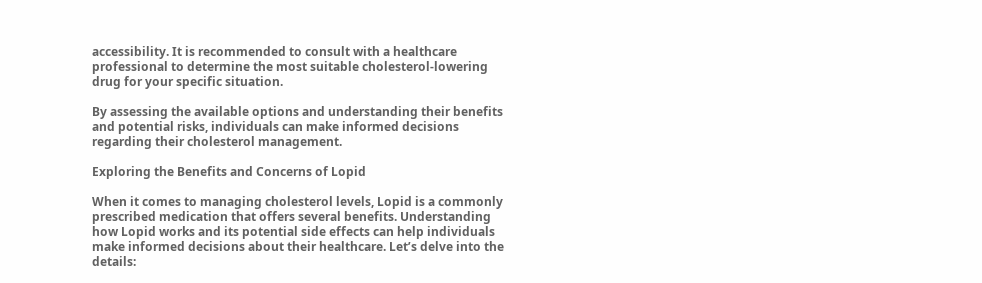accessibility. It is recommended to consult with a healthcare professional to determine the most suitable cholesterol-lowering drug for your specific situation.

By assessing the available options and understanding their benefits and potential risks, individuals can make informed decisions regarding their cholesterol management.

Exploring the Benefits and Concerns of Lopid

When it comes to managing cholesterol levels, Lopid is a commonly prescribed medication that offers several benefits. Understanding how Lopid works and its potential side effects can help individuals make informed decisions about their healthcare. Let’s delve into the details: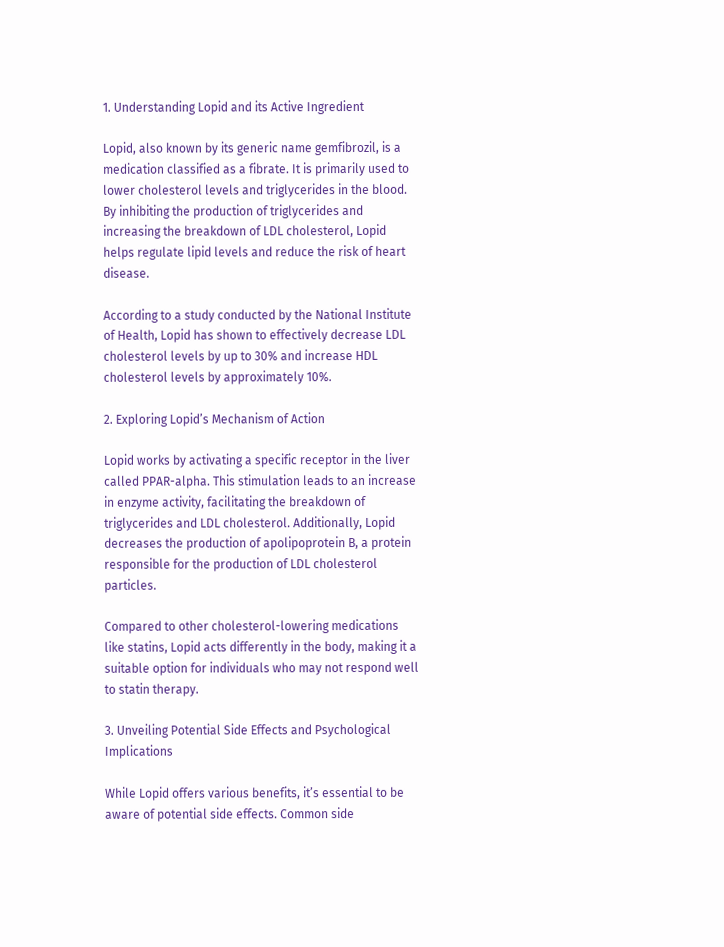1. Understanding Lopid and its Active Ingredient

Lopid, also known by its generic name gemfibrozil, is a medication classified as a fibrate. It is primarily used to lower cholesterol levels and triglycerides in the blood. By inhibiting the production of triglycerides and increasing the breakdown of LDL cholesterol, Lopid helps regulate lipid levels and reduce the risk of heart disease.

According to a study conducted by the National Institute of Health, Lopid has shown to effectively decrease LDL cholesterol levels by up to 30% and increase HDL cholesterol levels by approximately 10%.

2. Exploring Lopid’s Mechanism of Action

Lopid works by activating a specific receptor in the liver called PPAR-alpha. This stimulation leads to an increase in enzyme activity, facilitating the breakdown of triglycerides and LDL cholesterol. Additionally, Lopid decreases the production of apolipoprotein B, a protein responsible for the production of LDL cholesterol particles.

Compared to other cholesterol-lowering medications like statins, Lopid acts differently in the body, making it a suitable option for individuals who may not respond well to statin therapy.

3. Unveiling Potential Side Effects and Psychological Implications

While Lopid offers various benefits, it’s essential to be aware of potential side effects. Common side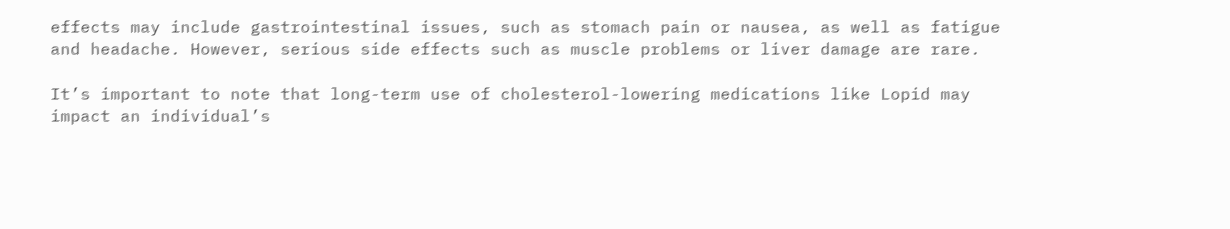effects may include gastrointestinal issues, such as stomach pain or nausea, as well as fatigue and headache. However, serious side effects such as muscle problems or liver damage are rare.

It’s important to note that long-term use of cholesterol-lowering medications like Lopid may impact an individual’s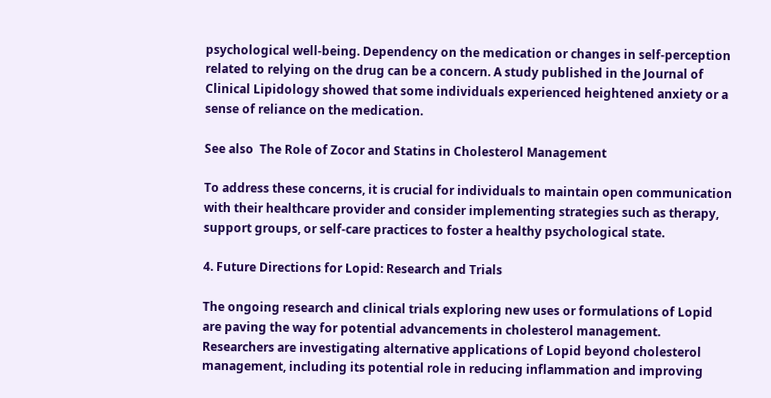psychological well-being. Dependency on the medication or changes in self-perception related to relying on the drug can be a concern. A study published in the Journal of Clinical Lipidology showed that some individuals experienced heightened anxiety or a sense of reliance on the medication.

See also  The Role of Zocor and Statins in Cholesterol Management

To address these concerns, it is crucial for individuals to maintain open communication with their healthcare provider and consider implementing strategies such as therapy, support groups, or self-care practices to foster a healthy psychological state.

4. Future Directions for Lopid: Research and Trials

The ongoing research and clinical trials exploring new uses or formulations of Lopid are paving the way for potential advancements in cholesterol management. Researchers are investigating alternative applications of Lopid beyond cholesterol management, including its potential role in reducing inflammation and improving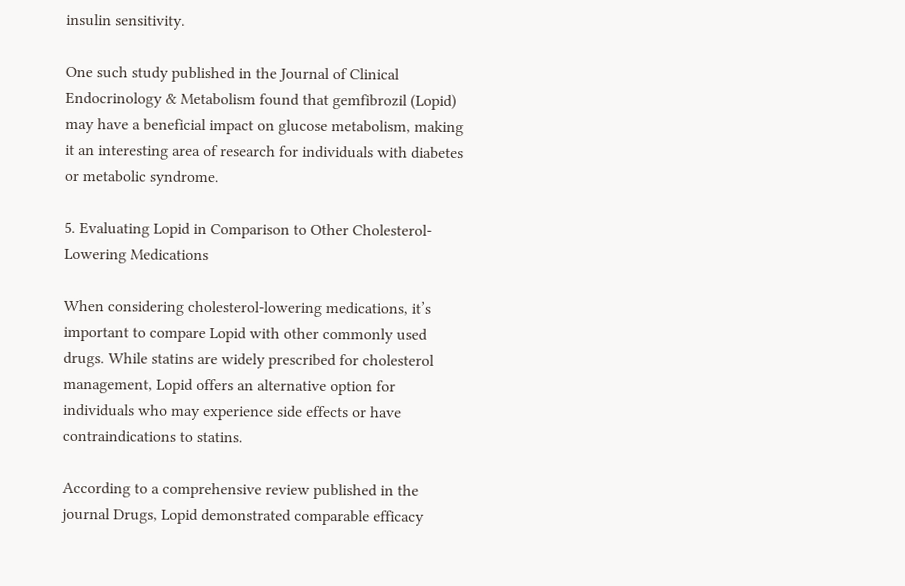insulin sensitivity.

One such study published in the Journal of Clinical Endocrinology & Metabolism found that gemfibrozil (Lopid) may have a beneficial impact on glucose metabolism, making it an interesting area of research for individuals with diabetes or metabolic syndrome.

5. Evaluating Lopid in Comparison to Other Cholesterol-Lowering Medications

When considering cholesterol-lowering medications, it’s important to compare Lopid with other commonly used drugs. While statins are widely prescribed for cholesterol management, Lopid offers an alternative option for individuals who may experience side effects or have contraindications to statins.

According to a comprehensive review published in the journal Drugs, Lopid demonstrated comparable efficacy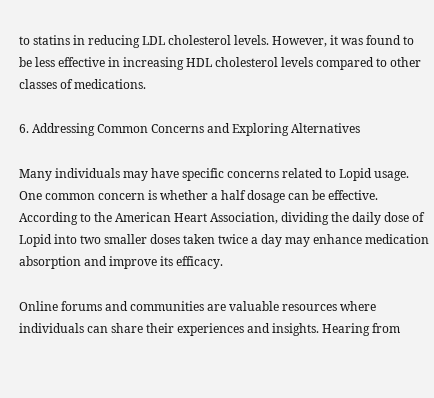to statins in reducing LDL cholesterol levels. However, it was found to be less effective in increasing HDL cholesterol levels compared to other classes of medications.

6. Addressing Common Concerns and Exploring Alternatives

Many individuals may have specific concerns related to Lopid usage. One common concern is whether a half dosage can be effective. According to the American Heart Association, dividing the daily dose of Lopid into two smaller doses taken twice a day may enhance medication absorption and improve its efficacy.

Online forums and communities are valuable resources where individuals can share their experiences and insights. Hearing from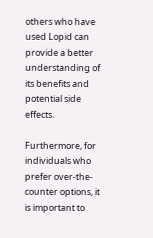others who have used Lopid can provide a better understanding of its benefits and potential side effects.

Furthermore, for individuals who prefer over-the-counter options, it is important to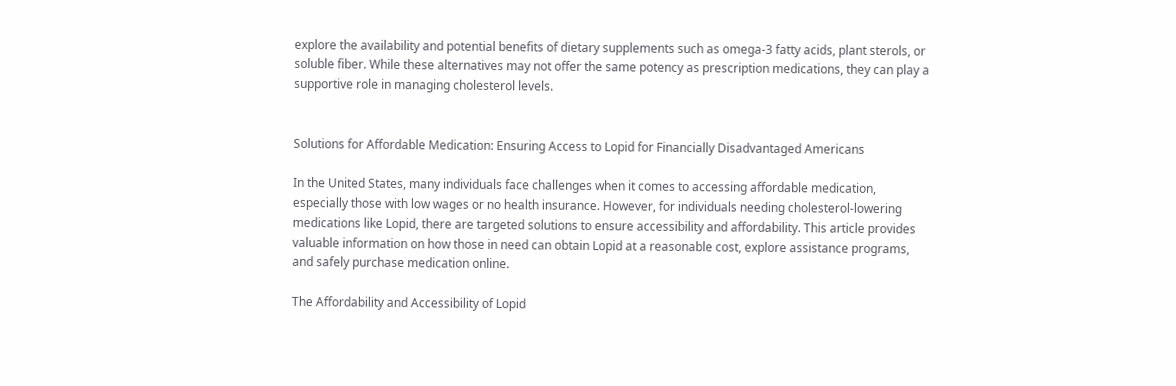explore the availability and potential benefits of dietary supplements such as omega-3 fatty acids, plant sterols, or soluble fiber. While these alternatives may not offer the same potency as prescription medications, they can play a supportive role in managing cholesterol levels.


Solutions for Affordable Medication: Ensuring Access to Lopid for Financially Disadvantaged Americans

In the United States, many individuals face challenges when it comes to accessing affordable medication, especially those with low wages or no health insurance. However, for individuals needing cholesterol-lowering medications like Lopid, there are targeted solutions to ensure accessibility and affordability. This article provides valuable information on how those in need can obtain Lopid at a reasonable cost, explore assistance programs, and safely purchase medication online.

The Affordability and Accessibility of Lopid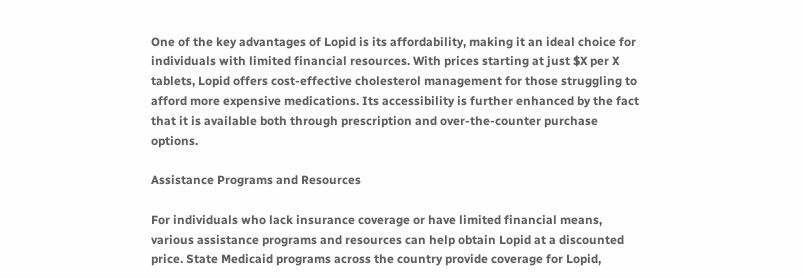One of the key advantages of Lopid is its affordability, making it an ideal choice for individuals with limited financial resources. With prices starting at just $X per X tablets, Lopid offers cost-effective cholesterol management for those struggling to afford more expensive medications. Its accessibility is further enhanced by the fact that it is available both through prescription and over-the-counter purchase options.

Assistance Programs and Resources

For individuals who lack insurance coverage or have limited financial means, various assistance programs and resources can help obtain Lopid at a discounted price. State Medicaid programs across the country provide coverage for Lopid,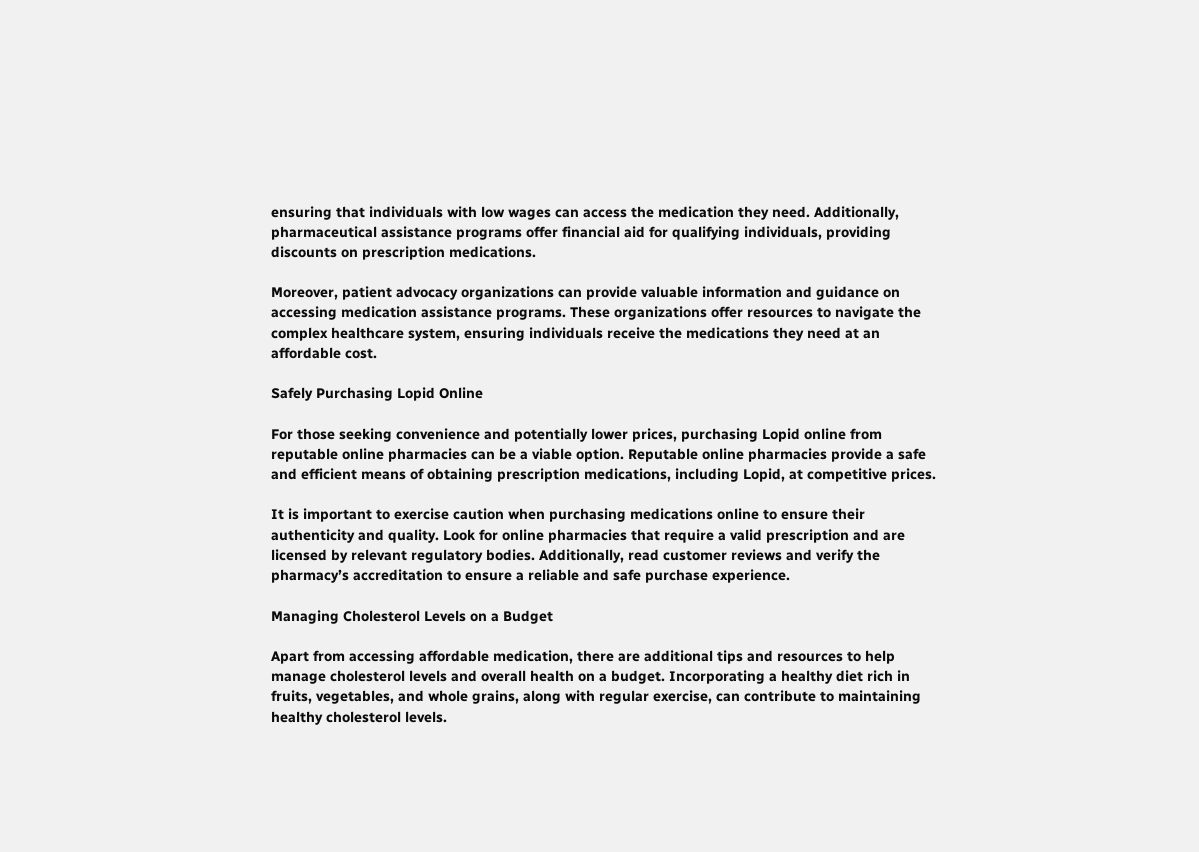ensuring that individuals with low wages can access the medication they need. Additionally, pharmaceutical assistance programs offer financial aid for qualifying individuals, providing discounts on prescription medications.

Moreover, patient advocacy organizations can provide valuable information and guidance on accessing medication assistance programs. These organizations offer resources to navigate the complex healthcare system, ensuring individuals receive the medications they need at an affordable cost.

Safely Purchasing Lopid Online

For those seeking convenience and potentially lower prices, purchasing Lopid online from reputable online pharmacies can be a viable option. Reputable online pharmacies provide a safe and efficient means of obtaining prescription medications, including Lopid, at competitive prices.

It is important to exercise caution when purchasing medications online to ensure their authenticity and quality. Look for online pharmacies that require a valid prescription and are licensed by relevant regulatory bodies. Additionally, read customer reviews and verify the pharmacy’s accreditation to ensure a reliable and safe purchase experience.

Managing Cholesterol Levels on a Budget

Apart from accessing affordable medication, there are additional tips and resources to help manage cholesterol levels and overall health on a budget. Incorporating a healthy diet rich in fruits, vegetables, and whole grains, along with regular exercise, can contribute to maintaining healthy cholesterol levels.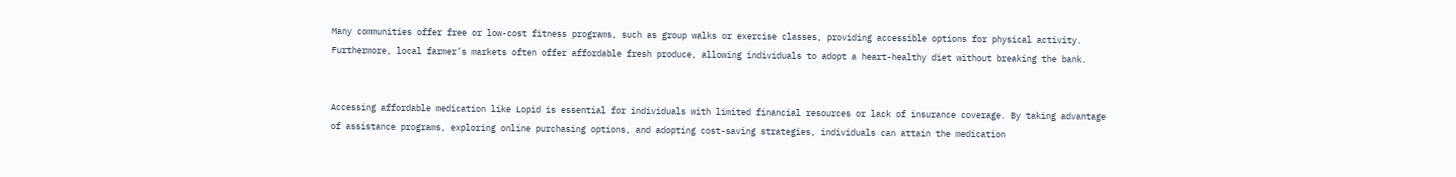Many communities offer free or low-cost fitness programs, such as group walks or exercise classes, providing accessible options for physical activity. Furthermore, local farmer’s markets often offer affordable fresh produce, allowing individuals to adopt a heart-healthy diet without breaking the bank.


Accessing affordable medication like Lopid is essential for individuals with limited financial resources or lack of insurance coverage. By taking advantage of assistance programs, exploring online purchasing options, and adopting cost-saving strategies, individuals can attain the medication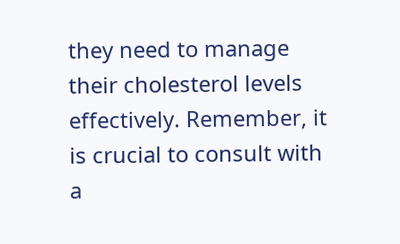they need to manage their cholesterol levels effectively. Remember, it is crucial to consult with a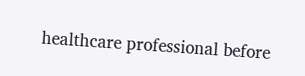healthcare professional before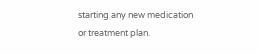starting any new medication or treatment plan.